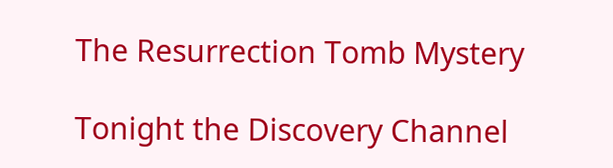The Resurrection Tomb Mystery

Tonight the Discovery Channel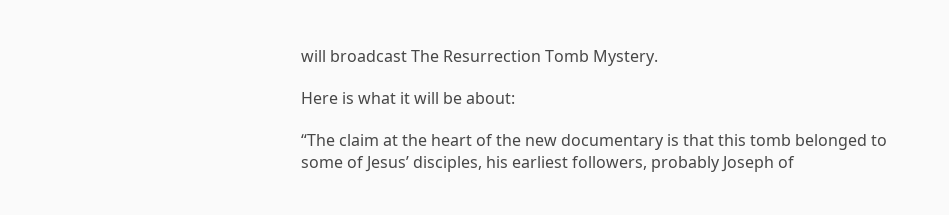will broadcast The Resurrection Tomb Mystery.

Here is what it will be about:

“The claim at the heart of the new documentary is that this tomb belonged to some of Jesus’ disciples, his earliest followers, probably Joseph of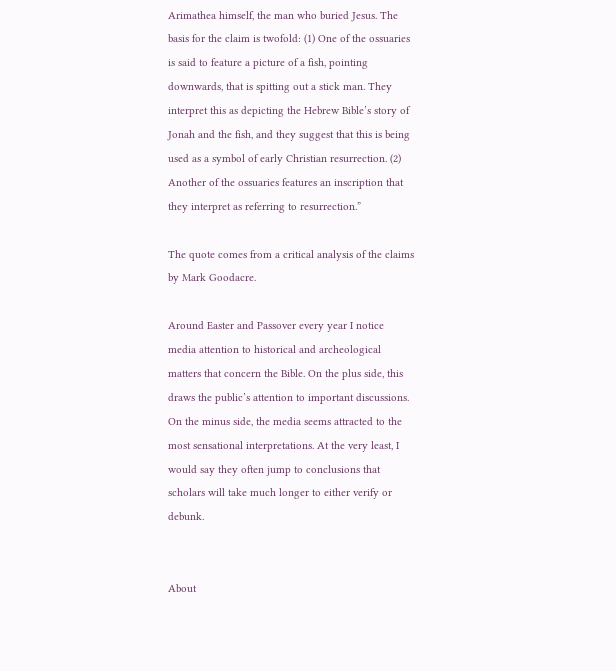Arimathea himself, the man who buried Jesus. The basis for the claim is twofold: (1) One of the ossuaries is said to feature a picture of a fish, pointing downwards, that is spitting out a stick man. They interpret this as depicting the Hebrew Bible’s story of Jonah and the fish, and they suggest that this is being used as a symbol of early Christian resurrection. (2) Another of the ossuaries features an inscription that they interpret as referring to resurrection.”

The quote comes from a critical analysis of the claims by Mark Goodacre.

Around Easter and Passover every year I notice media attention to historical and archeological matters that concern the Bible. On the plus side, this draws the public’s attention to important discussions. On the minus side, the media seems attracted to the most sensational interpretations. At the very least, I would say they often jump to conclusions that scholars will take much longer to either verify or debunk.


About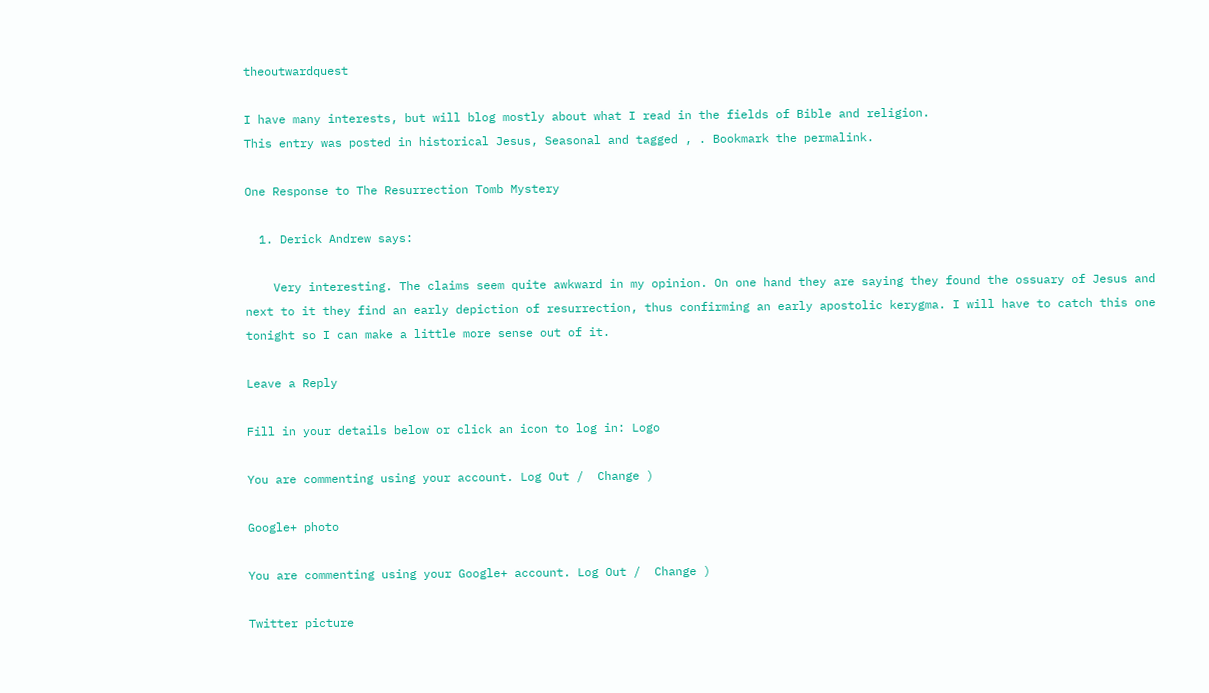theoutwardquest

I have many interests, but will blog mostly about what I read in the fields of Bible and religion.
This entry was posted in historical Jesus, Seasonal and tagged , . Bookmark the permalink.

One Response to The Resurrection Tomb Mystery

  1. Derick Andrew says:

    Very interesting. The claims seem quite awkward in my opinion. On one hand they are saying they found the ossuary of Jesus and next to it they find an early depiction of resurrection, thus confirming an early apostolic kerygma. I will have to catch this one tonight so I can make a little more sense out of it.

Leave a Reply

Fill in your details below or click an icon to log in: Logo

You are commenting using your account. Log Out /  Change )

Google+ photo

You are commenting using your Google+ account. Log Out /  Change )

Twitter picture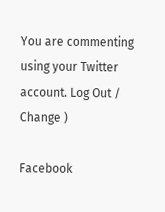You are commenting using your Twitter account. Log Out /  Change )

Facebook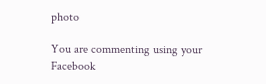photo

You are commenting using your Facebook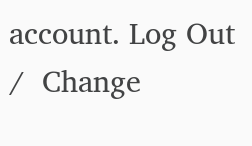account. Log Out /  Change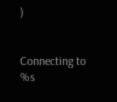)


Connecting to %s